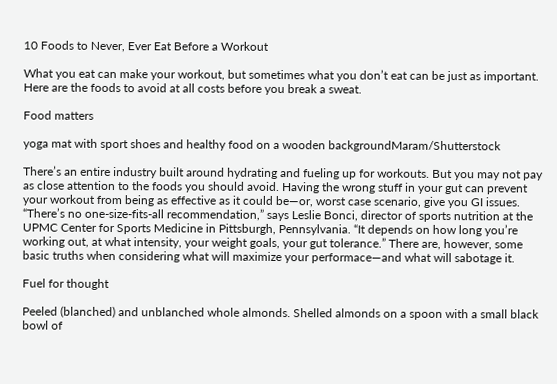10 Foods to Never, Ever Eat Before a Workout

What you eat can make your workout, but sometimes what you don’t eat can be just as important. Here are the foods to avoid at all costs before you break a sweat.

Food matters

yoga mat with sport shoes and healthy food on a wooden backgroundMaram/Shutterstock

There’s an entire industry built around hydrating and fueling up for workouts. But you may not pay as close attention to the foods you should avoid. Having the wrong stuff in your gut can prevent your workout from being as effective as it could be—or, worst case scenario, give you GI issues. “There’s no one-size-fits-all recommendation,” says Leslie Bonci, director of sports nutrition at the UPMC Center for Sports Medicine in Pittsburgh, Pennsylvania. “It depends on how long you’re working out, at what intensity, your weight goals, your gut tolerance.” There are, however, some basic truths when considering what will maximize your performace—and what will sabotage it.

Fuel for thought

Peeled (blanched) and unblanched whole almonds. Shelled almonds on a spoon with a small black bowl of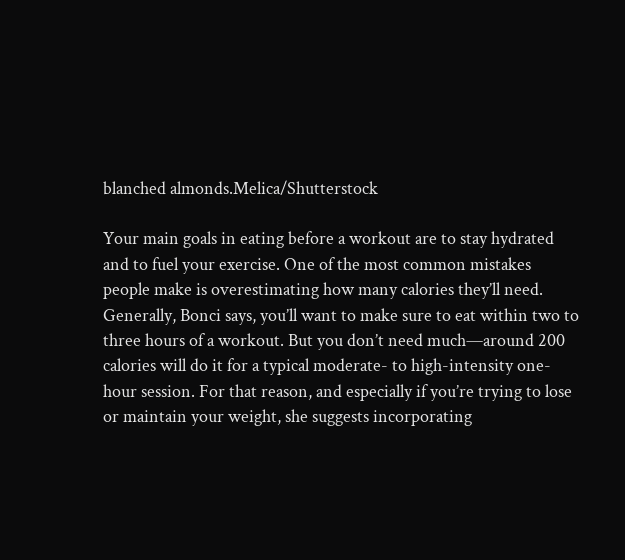blanched almonds.Melica/Shutterstock

Your main goals in eating before a workout are to stay hydrated and to fuel your exercise. One of the most common mistakes people make is overestimating how many calories they’ll need. Generally, Bonci says, you’ll want to make sure to eat within two to three hours of a workout. But you don’t need much—around 200 calories will do it for a typical moderate- to high-intensity one-hour session. For that reason, and especially if you’re trying to lose or maintain your weight, she suggests incorporating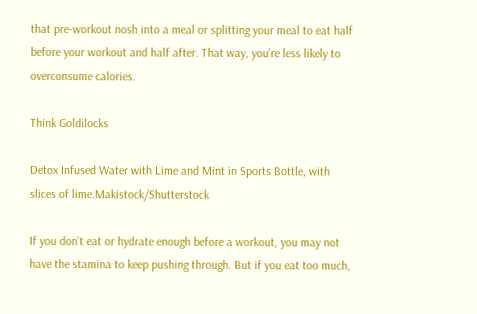that pre-workout nosh into a meal or splitting your meal to eat half before your workout and half after. That way, you’re less likely to overconsume calories.

Think Goldilocks

Detox Infused Water with Lime and Mint in Sports Bottle, with slices of lime.Makistock/Shutterstock

If you don’t eat or hydrate enough before a workout, you may not have the stamina to keep pushing through. But if you eat too much,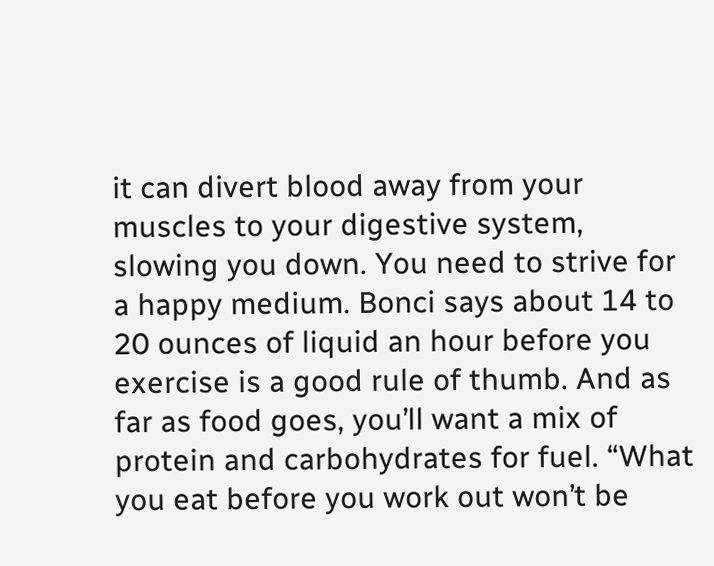it can divert blood away from your muscles to your digestive system, slowing you down. You need to strive for a happy medium. Bonci says about 14 to 20 ounces of liquid an hour before you exercise is a good rule of thumb. And as far as food goes, you’ll want a mix of protein and carbohydrates for fuel. “What you eat before you work out won’t be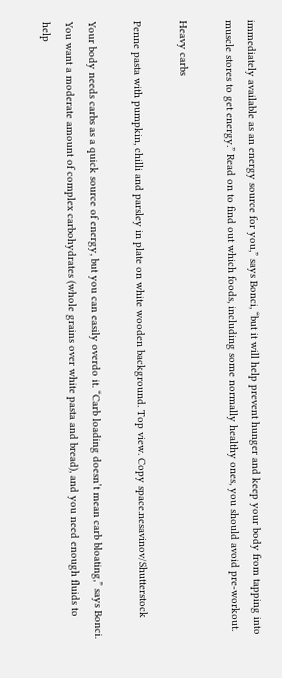immediately available as an energy source for you,” says Bonci, “but it will help prevent hunger and keep your body from tapping into muscle stores to get energy.” Read on to find out which foods, including some normally healthy ones, you should avoid pre-workout.

Heavy carbs

Penne pasta with pumpkin, chilli and parsley in plate on white wooden background. Top view. Copy space.nesavinov/Shutterstock

Your body needs carbs as a quick source of energy, but you can easily overdo it. “Carb loading doesn’t mean carb bloating,” says Bonci. You want a moderate amount of complex carbohydrates (whole grains over white pasta and bread), and you need enough fluids to help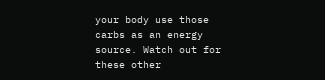your body use those carbs as an energy source. Watch out for these other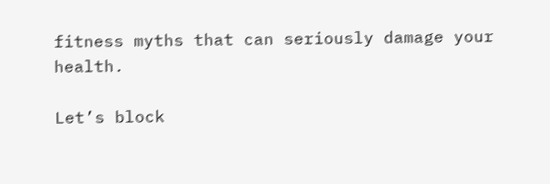fitness myths that can seriously damage your health.

Let’s block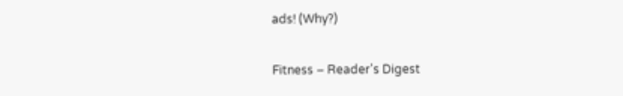ads! (Why?)

Fitness – Reader's Digest